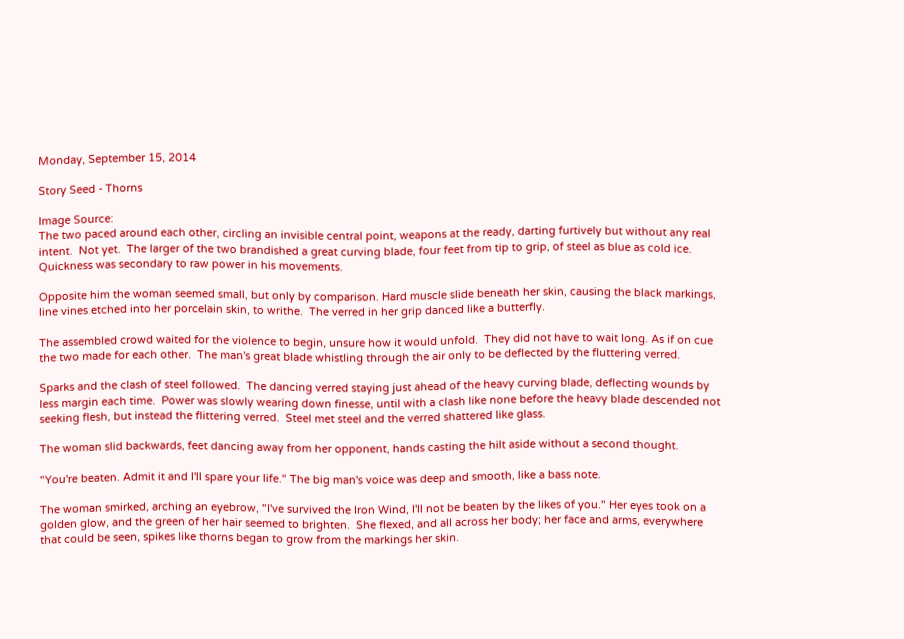Monday, September 15, 2014

Story Seed - Thorns

Image Source:
The two paced around each other, circling an invisible central point, weapons at the ready, darting furtively but without any real intent.  Not yet.  The larger of the two brandished a great curving blade, four feet from tip to grip, of steel as blue as cold ice.  Quickness was secondary to raw power in his movements.

Opposite him the woman seemed small, but only by comparison. Hard muscle slide beneath her skin, causing the black markings, line vines etched into her porcelain skin, to writhe.  The verred in her grip danced like a butterfly.

The assembled crowd waited for the violence to begin, unsure how it would unfold.  They did not have to wait long. As if on cue the two made for each other.  The man's great blade whistling through the air only to be deflected by the fluttering verred.

Sparks and the clash of steel followed.  The dancing verred staying just ahead of the heavy curving blade, deflecting wounds by less margin each time.  Power was slowly wearing down finesse, until with a clash like none before the heavy blade descended not seeking flesh, but instead the flittering verred.  Steel met steel and the verred shattered like glass.

The woman slid backwards, feet dancing away from her opponent, hands casting the hilt aside without a second thought.

"You're beaten. Admit it and I'll spare your life." The big man's voice was deep and smooth, like a bass note.

The woman smirked, arching an eyebrow, "I've survived the Iron Wind, I'll not be beaten by the likes of you." Her eyes took on a golden glow, and the green of her hair seemed to brighten.  She flexed, and all across her body; her face and arms, everywhere that could be seen, spikes like thorns began to grow from the markings her skin.